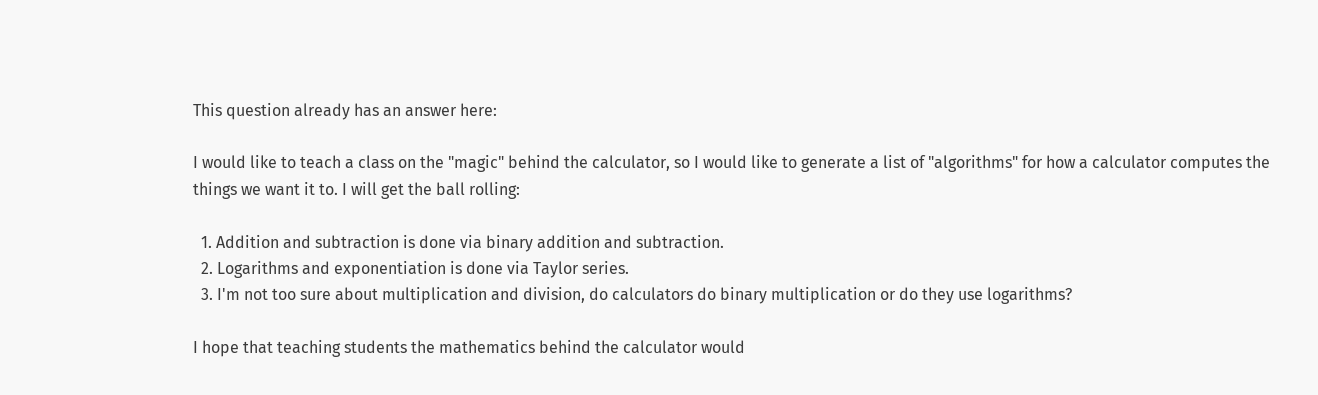This question already has an answer here:

I would like to teach a class on the "magic" behind the calculator, so I would like to generate a list of "algorithms" for how a calculator computes the things we want it to. I will get the ball rolling:

  1. Addition and subtraction is done via binary addition and subtraction.
  2. Logarithms and exponentiation is done via Taylor series.
  3. I'm not too sure about multiplication and division, do calculators do binary multiplication or do they use logarithms?

I hope that teaching students the mathematics behind the calculator would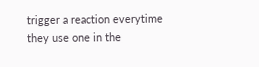trigger a reaction everytime they use one in the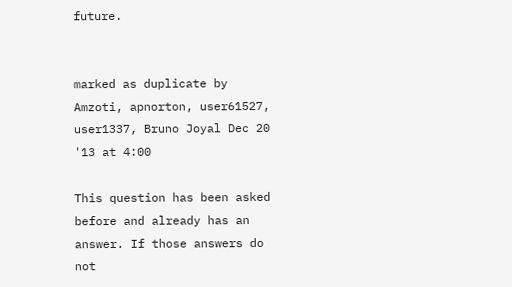future.


marked as duplicate by Amzoti, apnorton, user61527, user1337, Bruno Joyal Dec 20 '13 at 4:00

This question has been asked before and already has an answer. If those answers do not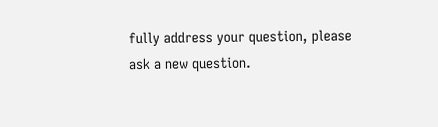fully address your question, please ask a new question.